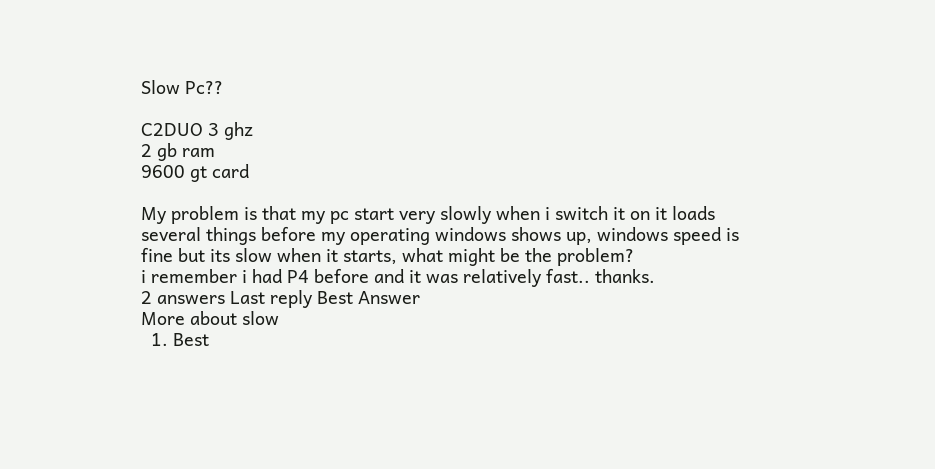Slow Pc??

C2DUO 3 ghz
2 gb ram
9600 gt card

My problem is that my pc start very slowly when i switch it on it loads several things before my operating windows shows up, windows speed is fine but its slow when it starts, what might be the problem?
i remember i had P4 before and it was relatively fast.. thanks.
2 answers Last reply Best Answer
More about slow
  1. Best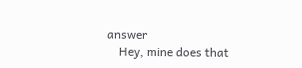answer
    Hey, mine does that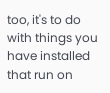too, it's to do with things you have installed that run on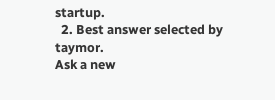startup.
  2. Best answer selected by taymor.
Ask a new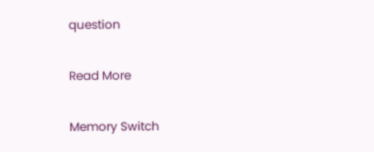question

Read More

Memory Switch